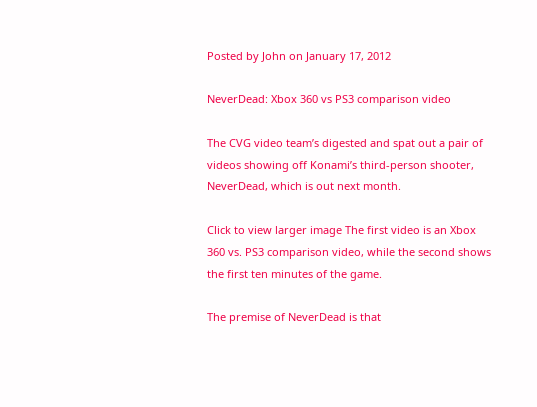Posted by John on January 17, 2012

NeverDead: Xbox 360 vs PS3 comparison video

The CVG video team’s digested and spat out a pair of videos showing off Konami’s third-person shooter, NeverDead, which is out next month.

Click to view larger image The first video is an Xbox 360 vs. PS3 comparison video, while the second shows the first ten minutes of the game.

The premise of NeverDead is that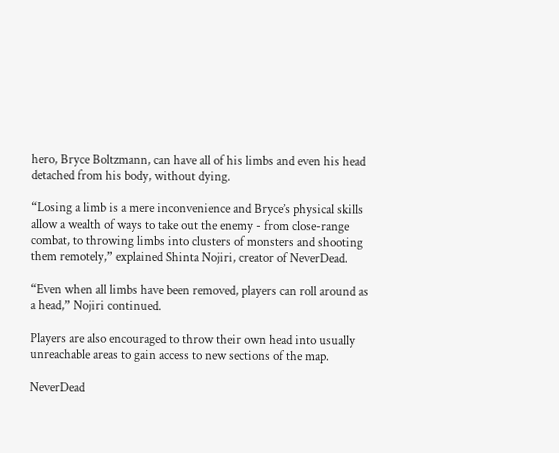hero, Bryce Boltzmann, can have all of his limbs and even his head detached from his body, without dying.

“Losing a limb is a mere inconvenience and Bryce’s physical skills allow a wealth of ways to take out the enemy - from close-range combat, to throwing limbs into clusters of monsters and shooting them remotely,” explained Shinta Nojiri, creator of NeverDead.

“Even when all limbs have been removed, players can roll around as a head,” Nojiri continued.

Players are also encouraged to throw their own head into usually unreachable areas to gain access to new sections of the map.

NeverDead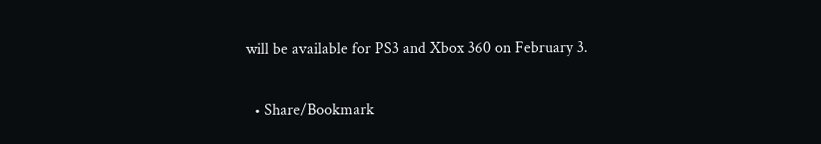will be available for PS3 and Xbox 360 on February 3.

  • Share/Bookmark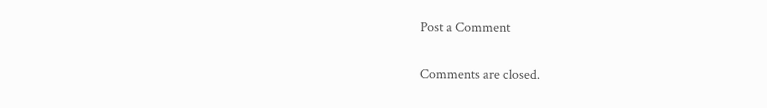Post a Comment

Comments are closed.